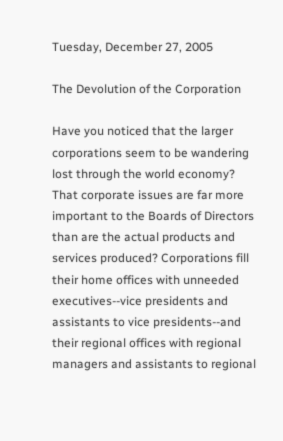Tuesday, December 27, 2005

The Devolution of the Corporation

Have you noticed that the larger corporations seem to be wandering lost through the world economy? That corporate issues are far more important to the Boards of Directors than are the actual products and services produced? Corporations fill their home offices with unneeded executives--vice presidents and assistants to vice presidents--and their regional offices with regional managers and assistants to regional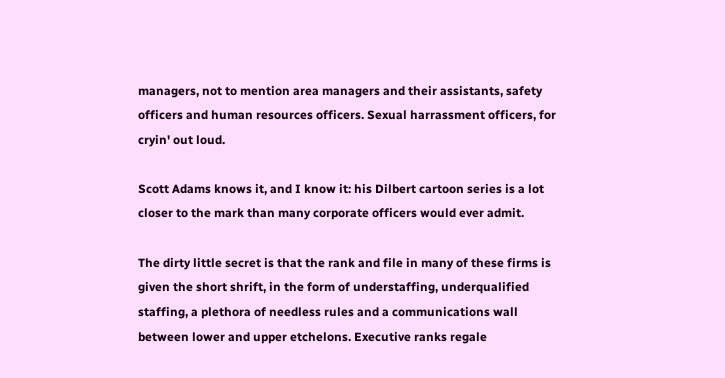managers, not to mention area managers and their assistants, safety officers and human resources officers. Sexual harrassment officers, for cryin' out loud.

Scott Adams knows it, and I know it: his Dilbert cartoon series is a lot closer to the mark than many corporate officers would ever admit.

The dirty little secret is that the rank and file in many of these firms is given the short shrift, in the form of understaffing, underqualified staffing, a plethora of needless rules and a communications wall between lower and upper etchelons. Executive ranks regale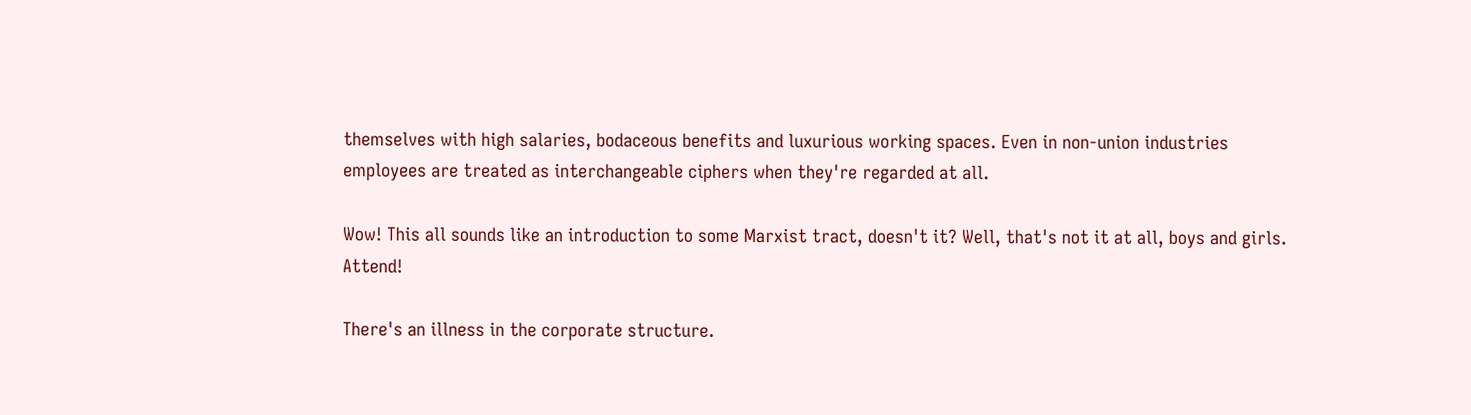themselves with high salaries, bodaceous benefits and luxurious working spaces. Even in non-union industries employees are treated as interchangeable ciphers when they're regarded at all.

Wow! This all sounds like an introduction to some Marxist tract, doesn't it? Well, that's not it at all, boys and girls. Attend!

There's an illness in the corporate structure.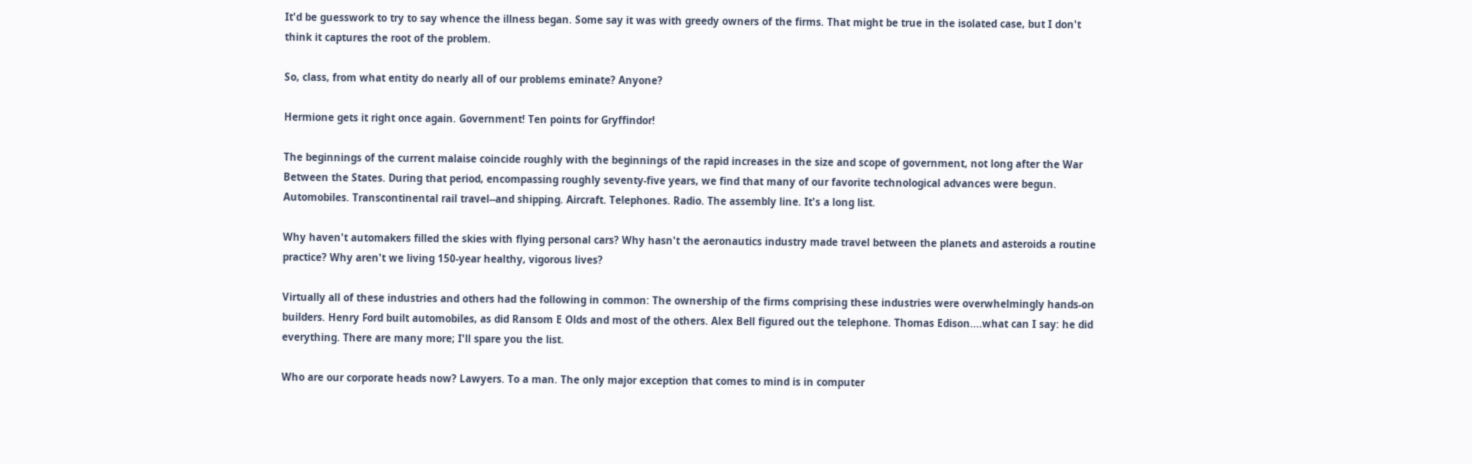It'd be guesswork to try to say whence the illness began. Some say it was with greedy owners of the firms. That might be true in the isolated case, but I don't think it captures the root of the problem.

So, class, from what entity do nearly all of our problems eminate? Anyone?

Hermione gets it right once again. Government! Ten points for Gryffindor!

The beginnings of the current malaise coincide roughly with the beginnings of the rapid increases in the size and scope of government, not long after the War Between the States. During that period, encompassing roughly seventy-five years, we find that many of our favorite technological advances were begun. Automobiles. Transcontinental rail travel--and shipping. Aircraft. Telephones. Radio. The assembly line. It's a long list.

Why haven't automakers filled the skies with flying personal cars? Why hasn't the aeronautics industry made travel between the planets and asteroids a routine practice? Why aren't we living 150-year healthy, vigorous lives?

Virtually all of these industries and others had the following in common: The ownership of the firms comprising these industries were overwhelmingly hands-on builders. Henry Ford built automobiles, as did Ransom E Olds and most of the others. Alex Bell figured out the telephone. Thomas Edison....what can I say: he did everything. There are many more; I'll spare you the list.

Who are our corporate heads now? Lawyers. To a man. The only major exception that comes to mind is in computer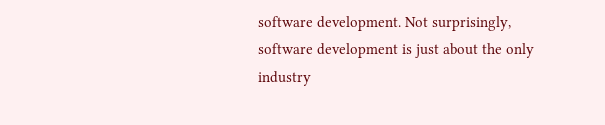software development. Not surprisingly, software development is just about the only industry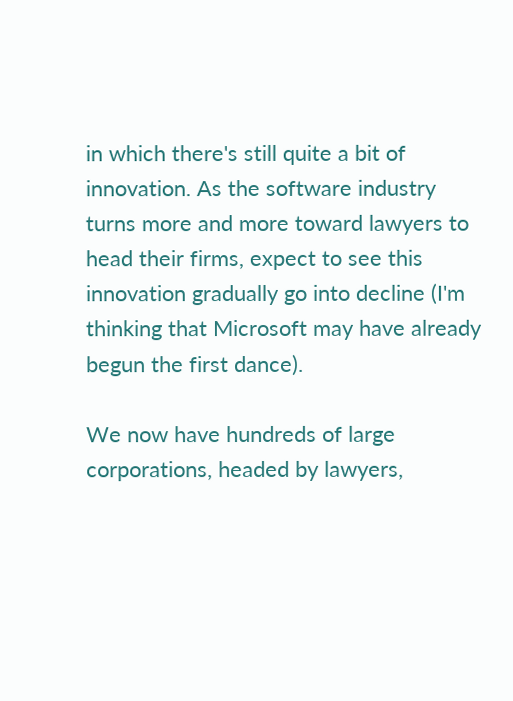in which there's still quite a bit of innovation. As the software industry turns more and more toward lawyers to head their firms, expect to see this innovation gradually go into decline (I'm thinking that Microsoft may have already begun the first dance).

We now have hundreds of large corporations, headed by lawyers,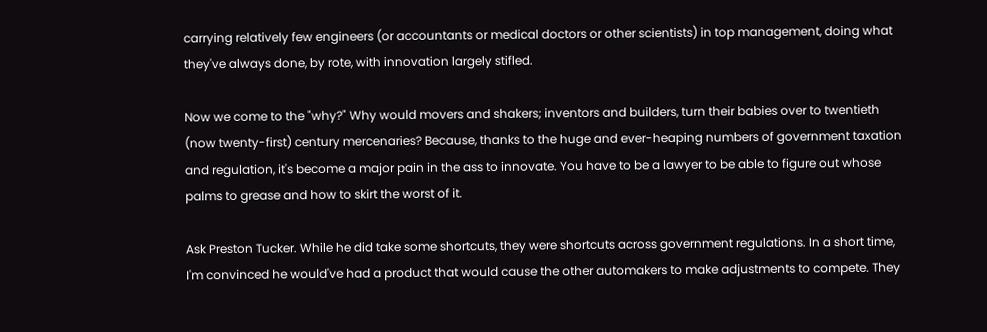carrying relatively few engineers (or accountants or medical doctors or other scientists) in top management, doing what they've always done, by rote, with innovation largely stifled.

Now we come to the "why?" Why would movers and shakers; inventors and builders, turn their babies over to twentieth (now twenty-first) century mercenaries? Because, thanks to the huge and ever-heaping numbers of government taxation and regulation, it's become a major pain in the ass to innovate. You have to be a lawyer to be able to figure out whose palms to grease and how to skirt the worst of it.

Ask Preston Tucker. While he did take some shortcuts, they were shortcuts across government regulations. In a short time, I'm convinced he would've had a product that would cause the other automakers to make adjustments to compete. They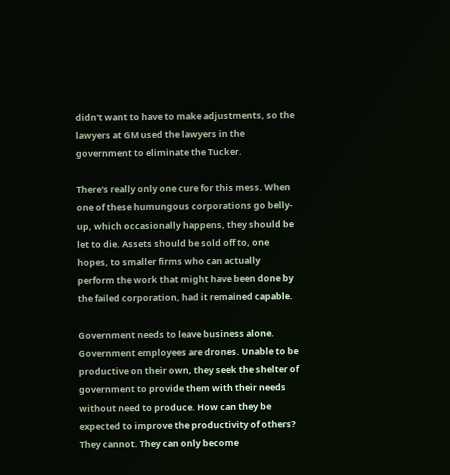didn't want to have to make adjustments, so the lawyers at GM used the lawyers in the government to eliminate the Tucker.

There's really only one cure for this mess. When one of these humungous corporations go belly-up, which occasionally happens, they should be let to die. Assets should be sold off to, one hopes, to smaller firms who can actually perform the work that might have been done by the failed corporation, had it remained capable.

Government needs to leave business alone. Government employees are drones. Unable to be productive on their own, they seek the shelter of government to provide them with their needs without need to produce. How can they be expected to improve the productivity of others? They cannot. They can only become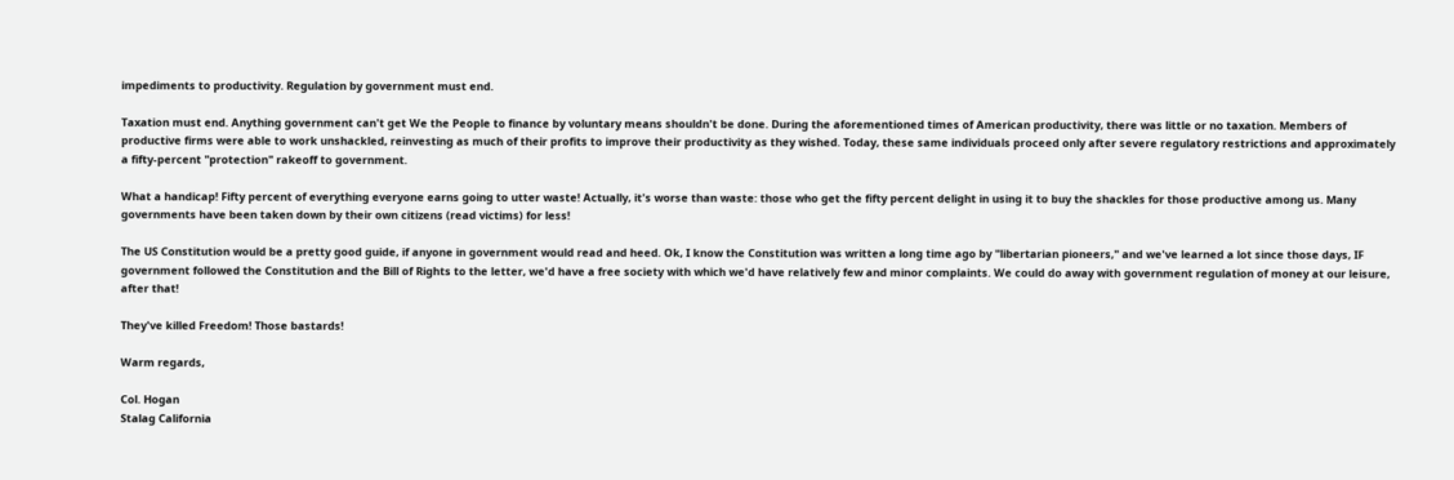impediments to productivity. Regulation by government must end.

Taxation must end. Anything government can't get We the People to finance by voluntary means shouldn't be done. During the aforementioned times of American productivity, there was little or no taxation. Members of productive firms were able to work unshackled, reinvesting as much of their profits to improve their productivity as they wished. Today, these same individuals proceed only after severe regulatory restrictions and approximately a fifty-percent "protection" rakeoff to government.

What a handicap! Fifty percent of everything everyone earns going to utter waste! Actually, it's worse than waste: those who get the fifty percent delight in using it to buy the shackles for those productive among us. Many governments have been taken down by their own citizens (read victims) for less!

The US Constitution would be a pretty good guide, if anyone in government would read and heed. Ok, I know the Constitution was written a long time ago by "libertarian pioneers," and we've learned a lot since those days, IF government followed the Constitution and the Bill of Rights to the letter, we'd have a free society with which we'd have relatively few and minor complaints. We could do away with government regulation of money at our leisure, after that!

They've killed Freedom! Those bastards!

Warm regards,

Col. Hogan
Stalag California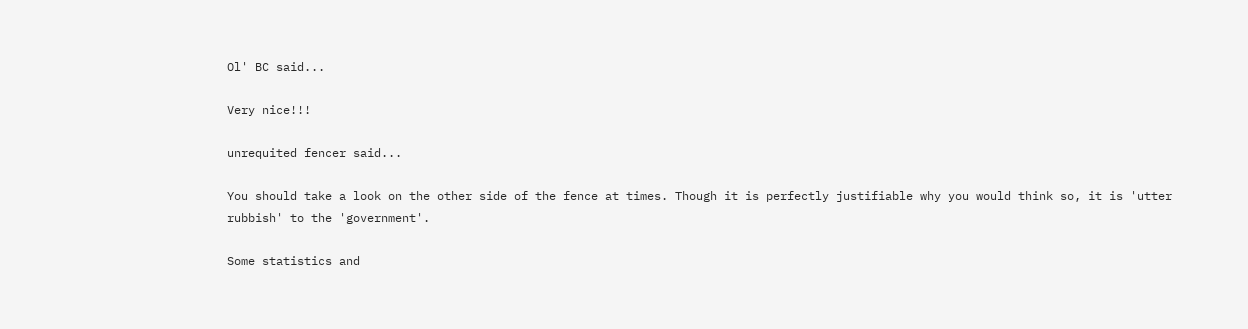Ol' BC said...

Very nice!!!

unrequited fencer said...

You should take a look on the other side of the fence at times. Though it is perfectly justifiable why you would think so, it is 'utter rubbish' to the 'government'.

Some statistics and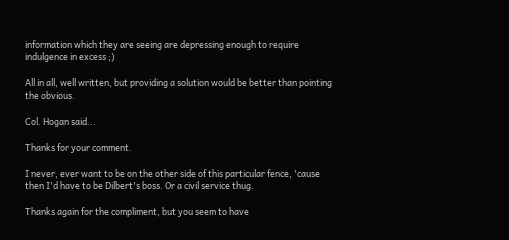information which they are seeing are depressing enough to require indulgence in excess ;)

All in all, well written, but providing a solution would be better than pointing the obvious.

Col. Hogan said...

Thanks for your comment.

I never, ever want to be on the other side of this particular fence, 'cause then I'd have to be Dilbert's boss. Or a civil service thug.

Thanks again for the compliment, but you seem to have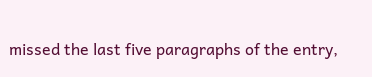missed the last five paragraphs of the entry,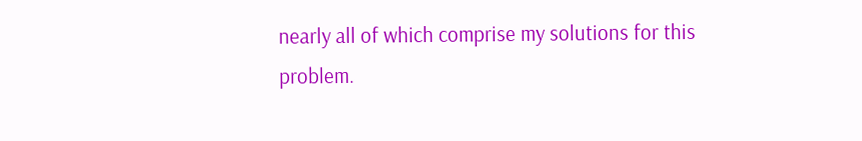nearly all of which comprise my solutions for this problem.